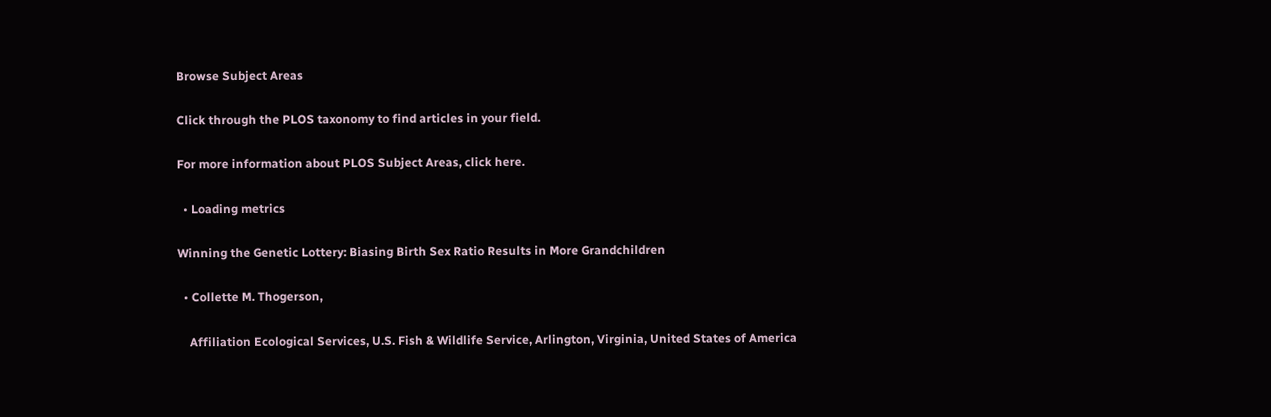Browse Subject Areas

Click through the PLOS taxonomy to find articles in your field.

For more information about PLOS Subject Areas, click here.

  • Loading metrics

Winning the Genetic Lottery: Biasing Birth Sex Ratio Results in More Grandchildren

  • Collette M. Thogerson,

    Affiliation Ecological Services, U.S. Fish & Wildlife Service, Arlington, Virginia, United States of America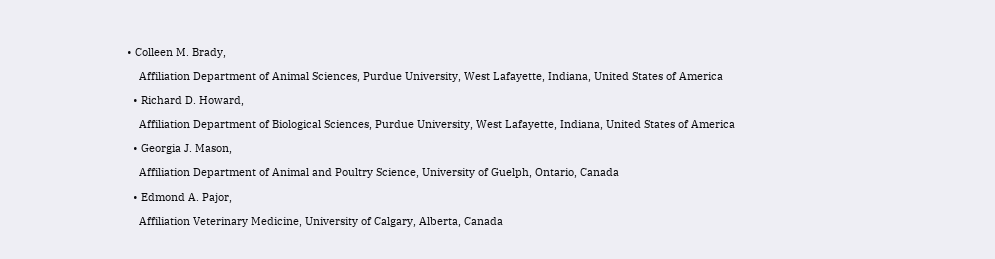• Colleen M. Brady,

    Affiliation Department of Animal Sciences, Purdue University, West Lafayette, Indiana, United States of America

  • Richard D. Howard,

    Affiliation Department of Biological Sciences, Purdue University, West Lafayette, Indiana, United States of America

  • Georgia J. Mason,

    Affiliation Department of Animal and Poultry Science, University of Guelph, Ontario, Canada

  • Edmond A. Pajor,

    Affiliation Veterinary Medicine, University of Calgary, Alberta, Canada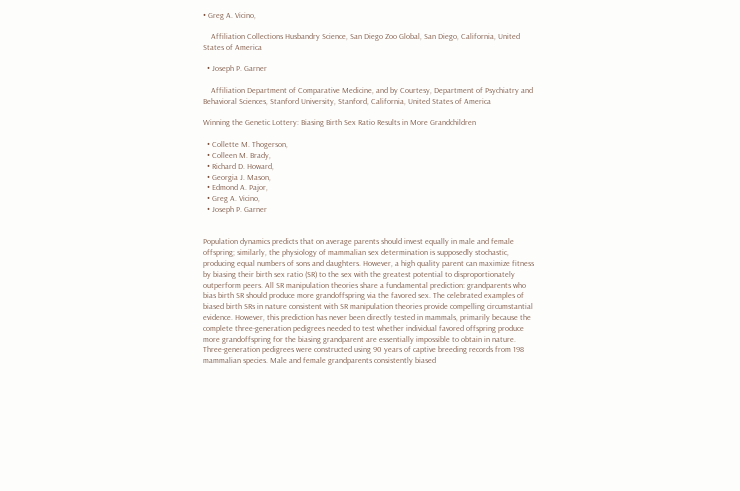• Greg A. Vicino,

    Affiliation Collections Husbandry Science, San Diego Zoo Global, San Diego, California, United States of America

  • Joseph P. Garner

    Affiliation Department of Comparative Medicine, and by Courtesy, Department of Psychiatry and Behavioral Sciences, Stanford University, Stanford, California, United States of America

Winning the Genetic Lottery: Biasing Birth Sex Ratio Results in More Grandchildren

  • Collette M. Thogerson,
  • Colleen M. Brady,
  • Richard D. Howard,
  • Georgia J. Mason,
  • Edmond A. Pajor,
  • Greg A. Vicino,
  • Joseph P. Garner


Population dynamics predicts that on average parents should invest equally in male and female offspring; similarly, the physiology of mammalian sex determination is supposedly stochastic, producing equal numbers of sons and daughters. However, a high quality parent can maximize fitness by biasing their birth sex ratio (SR) to the sex with the greatest potential to disproportionately outperform peers. All SR manipulation theories share a fundamental prediction: grandparents who bias birth SR should produce more grandoffspring via the favored sex. The celebrated examples of biased birth SRs in nature consistent with SR manipulation theories provide compelling circumstantial evidence. However, this prediction has never been directly tested in mammals, primarily because the complete three-generation pedigrees needed to test whether individual favored offspring produce more grandoffspring for the biasing grandparent are essentially impossible to obtain in nature. Three-generation pedigrees were constructed using 90 years of captive breeding records from 198 mammalian species. Male and female grandparents consistently biased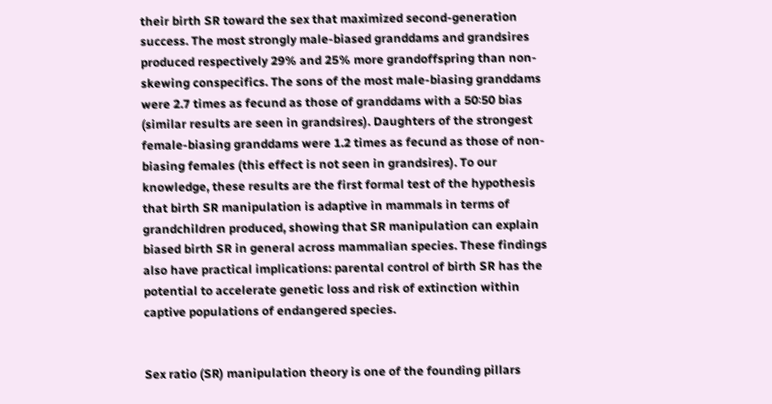their birth SR toward the sex that maximized second-generation success. The most strongly male-biased granddams and grandsires produced respectively 29% and 25% more grandoffspring than non-skewing conspecifics. The sons of the most male-biasing granddams were 2.7 times as fecund as those of granddams with a 50∶50 bias (similar results are seen in grandsires). Daughters of the strongest female-biasing granddams were 1.2 times as fecund as those of non-biasing females (this effect is not seen in grandsires). To our knowledge, these results are the first formal test of the hypothesis that birth SR manipulation is adaptive in mammals in terms of grandchildren produced, showing that SR manipulation can explain biased birth SR in general across mammalian species. These findings also have practical implications: parental control of birth SR has the potential to accelerate genetic loss and risk of extinction within captive populations of endangered species.


Sex ratio (SR) manipulation theory is one of the founding pillars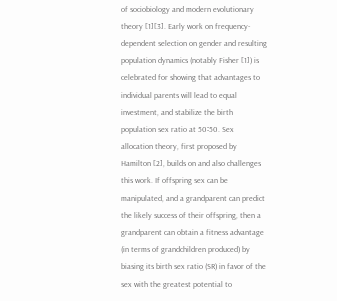of sociobiology and modern evolutionary theory [1][3]. Early work on frequency-dependent selection on gender and resulting population dynamics (notably Fisher [1]) is celebrated for showing that advantages to individual parents will lead to equal investment, and stabilize the birth population sex ratio at 50∶50. Sex allocation theory, first proposed by Hamilton [2], builds on and also challenges this work. If offspring sex can be manipulated, and a grandparent can predict the likely success of their offspring, then a grandparent can obtain a fitness advantage (in terms of grandchildren produced) by biasing its birth sex ratio (SR) in favor of the sex with the greatest potential to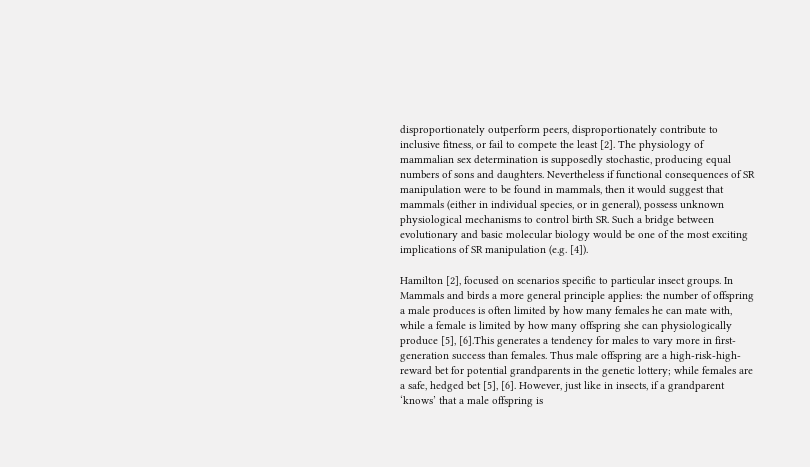disproportionately outperform peers, disproportionately contribute to inclusive fitness, or fail to compete the least [2]. The physiology of mammalian sex determination is supposedly stochastic, producing equal numbers of sons and daughters. Nevertheless if functional consequences of SR manipulation were to be found in mammals, then it would suggest that mammals (either in individual species, or in general), possess unknown physiological mechanisms to control birth SR. Such a bridge between evolutionary and basic molecular biology would be one of the most exciting implications of SR manipulation (e.g. [4]).

Hamilton [2], focused on scenarios specific to particular insect groups. In Mammals and birds a more general principle applies: the number of offspring a male produces is often limited by how many females he can mate with, while a female is limited by how many offspring she can physiologically produce [5], [6].This generates a tendency for males to vary more in first-generation success than females. Thus male offspring are a high-risk-high-reward bet for potential grandparents in the genetic lottery; while females are a safe, hedged bet [5], [6]. However, just like in insects, if a grandparent ‘knows’ that a male offspring is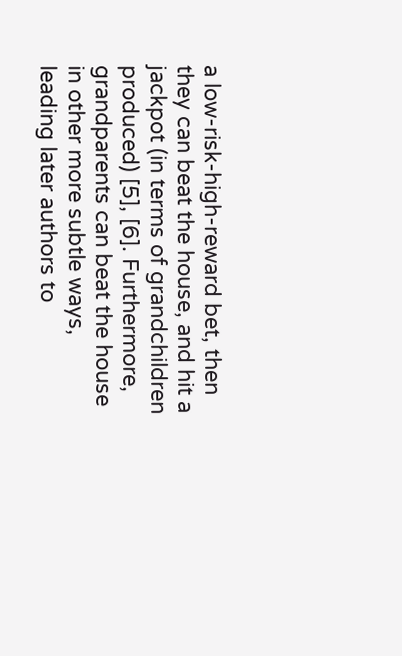a low-risk-high-reward bet, then they can beat the house, and hit a jackpot (in terms of grandchildren produced) [5], [6]. Furthermore, grandparents can beat the house in other more subtle ways, leading later authors to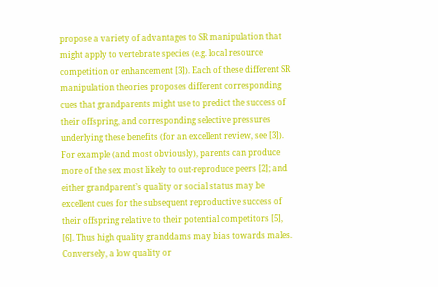propose a variety of advantages to SR manipulation that might apply to vertebrate species (e.g. local resource competition or enhancement [3]). Each of these different SR manipulation theories proposes different corresponding cues that grandparents might use to predict the success of their offspring, and corresponding selective pressures underlying these benefits (for an excellent review, see [3]). For example (and most obviously), parents can produce more of the sex most likely to out-reproduce peers [2]; and either grandparent’s quality or social status may be excellent cues for the subsequent reproductive success of their offspring relative to their potential competitors [5], [6]. Thus high quality granddams may bias towards males. Conversely, a low quality or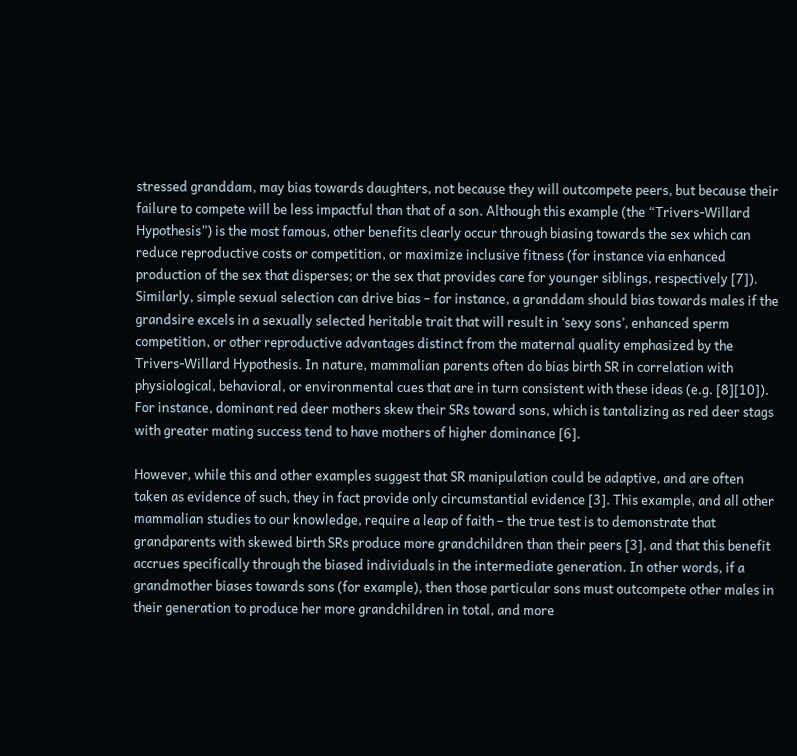stressed granddam, may bias towards daughters, not because they will outcompete peers, but because their failure to compete will be less impactful than that of a son. Although this example (the “Trivers-Willard Hypothesis”) is the most famous, other benefits clearly occur through biasing towards the sex which can reduce reproductive costs or competition, or maximize inclusive fitness (for instance via enhanced production of the sex that disperses; or the sex that provides care for younger siblings, respectively [7]). Similarly, simple sexual selection can drive bias – for instance, a granddam should bias towards males if the grandsire excels in a sexually selected heritable trait that will result in ‘sexy sons’, enhanced sperm competition, or other reproductive advantages distinct from the maternal quality emphasized by the Trivers-Willard Hypothesis. In nature, mammalian parents often do bias birth SR in correlation with physiological, behavioral, or environmental cues that are in turn consistent with these ideas (e.g. [8][10]). For instance, dominant red deer mothers skew their SRs toward sons, which is tantalizing as red deer stags with greater mating success tend to have mothers of higher dominance [6].

However, while this and other examples suggest that SR manipulation could be adaptive, and are often taken as evidence of such, they in fact provide only circumstantial evidence [3]. This example, and all other mammalian studies to our knowledge, require a leap of faith – the true test is to demonstrate that grandparents with skewed birth SRs produce more grandchildren than their peers [3], and that this benefit accrues specifically through the biased individuals in the intermediate generation. In other words, if a grandmother biases towards sons (for example), then those particular sons must outcompete other males in their generation to produce her more grandchildren in total, and more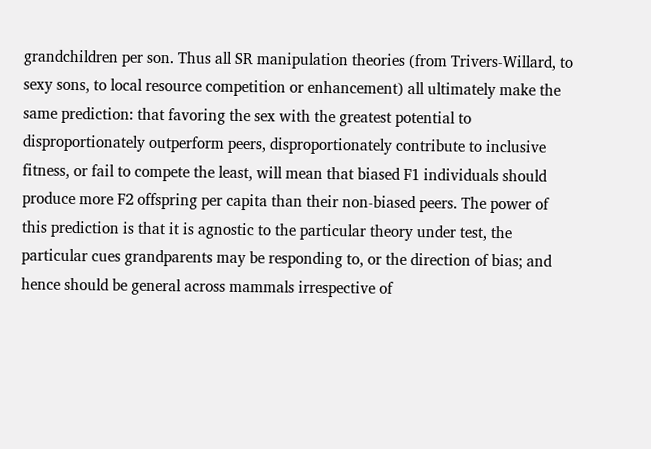grandchildren per son. Thus all SR manipulation theories (from Trivers-Willard, to sexy sons, to local resource competition or enhancement) all ultimately make the same prediction: that favoring the sex with the greatest potential to disproportionately outperform peers, disproportionately contribute to inclusive fitness, or fail to compete the least, will mean that biased F1 individuals should produce more F2 offspring per capita than their non-biased peers. The power of this prediction is that it is agnostic to the particular theory under test, the particular cues grandparents may be responding to, or the direction of bias; and hence should be general across mammals irrespective of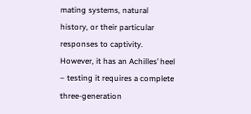mating systems, natural history, or their particular responses to captivity. However, it has an Achilles’ heel – testing it requires a complete three-generation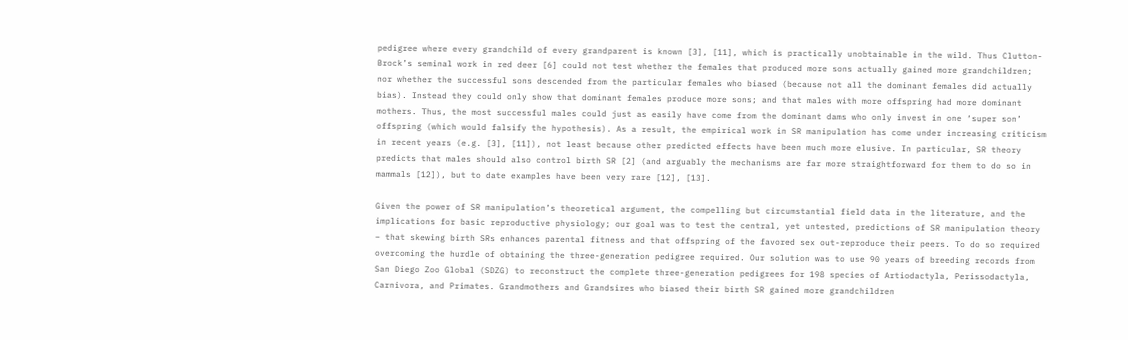pedigree where every grandchild of every grandparent is known [3], [11], which is practically unobtainable in the wild. Thus Clutton-Brock’s seminal work in red deer [6] could not test whether the females that produced more sons actually gained more grandchildren; nor whether the successful sons descended from the particular females who biased (because not all the dominant females did actually bias). Instead they could only show that dominant females produce more sons; and that males with more offspring had more dominant mothers. Thus, the most successful males could just as easily have come from the dominant dams who only invest in one ‘super son’ offspring (which would falsify the hypothesis). As a result, the empirical work in SR manipulation has come under increasing criticism in recent years (e.g. [3], [11]), not least because other predicted effects have been much more elusive. In particular, SR theory predicts that males should also control birth SR [2] (and arguably the mechanisms are far more straightforward for them to do so in mammals [12]), but to date examples have been very rare [12], [13].

Given the power of SR manipulation’s theoretical argument, the compelling but circumstantial field data in the literature, and the implications for basic reproductive physiology; our goal was to test the central, yet untested, predictions of SR manipulation theory – that skewing birth SRs enhances parental fitness and that offspring of the favored sex out-reproduce their peers. To do so required overcoming the hurdle of obtaining the three-generation pedigree required. Our solution was to use 90 years of breeding records from San Diego Zoo Global (SDZG) to reconstruct the complete three-generation pedigrees for 198 species of Artiodactyla, Perissodactyla, Carnivora, and Primates. Grandmothers and Grandsires who biased their birth SR gained more grandchildren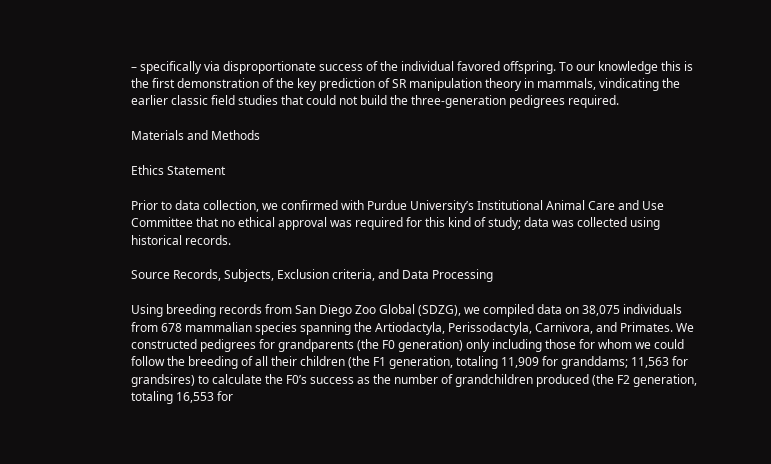– specifically via disproportionate success of the individual favored offspring. To our knowledge this is the first demonstration of the key prediction of SR manipulation theory in mammals, vindicating the earlier classic field studies that could not build the three-generation pedigrees required.

Materials and Methods

Ethics Statement

Prior to data collection, we confirmed with Purdue University’s Institutional Animal Care and Use Committee that no ethical approval was required for this kind of study; data was collected using historical records.

Source Records, Subjects, Exclusion criteria, and Data Processing

Using breeding records from San Diego Zoo Global (SDZG), we compiled data on 38,075 individuals from 678 mammalian species spanning the Artiodactyla, Perissodactyla, Carnivora, and Primates. We constructed pedigrees for grandparents (the F0 generation) only including those for whom we could follow the breeding of all their children (the F1 generation, totaling 11,909 for granddams; 11,563 for grandsires) to calculate the F0’s success as the number of grandchildren produced (the F2 generation, totaling 16,553 for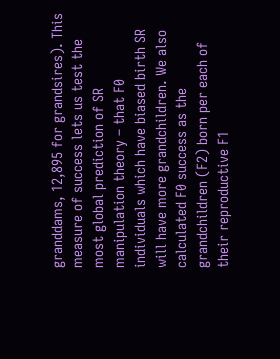granddams, 12,895 for grandsires). This measure of success lets us test the most global prediction of SR manipulation theory – that F0 individuals which have biased birth SR will have more grandchildren. We also calculated F0 success as the grandchildren (F2) born per each of their reproductive F1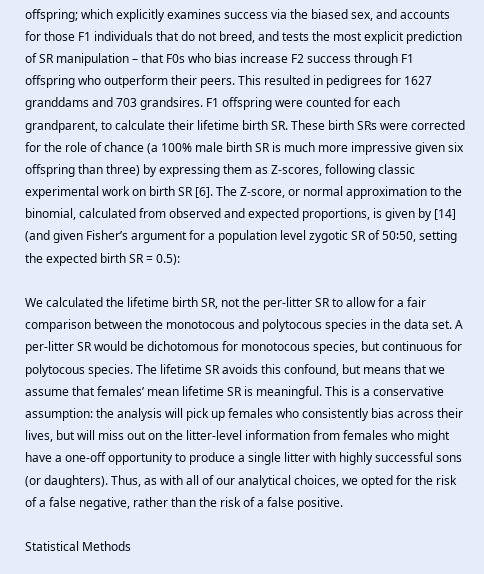offspring; which explicitly examines success via the biased sex, and accounts for those F1 individuals that do not breed, and tests the most explicit prediction of SR manipulation – that F0s who bias increase F2 success through F1 offspring who outperform their peers. This resulted in pedigrees for 1627 granddams and 703 grandsires. F1 offspring were counted for each grandparent, to calculate their lifetime birth SR. These birth SRs were corrected for the role of chance (a 100% male birth SR is much more impressive given six offspring than three) by expressing them as Z-scores, following classic experimental work on birth SR [6]. The Z-score, or normal approximation to the binomial, calculated from observed and expected proportions, is given by [14] (and given Fisher’s argument for a population level zygotic SR of 50∶50, setting the expected birth SR = 0.5):

We calculated the lifetime birth SR, not the per-litter SR to allow for a fair comparison between the monotocous and polytocous species in the data set. A per-litter SR would be dichotomous for monotocous species, but continuous for polytocous species. The lifetime SR avoids this confound, but means that we assume that females’ mean lifetime SR is meaningful. This is a conservative assumption: the analysis will pick up females who consistently bias across their lives, but will miss out on the litter-level information from females who might have a one-off opportunity to produce a single litter with highly successful sons (or daughters). Thus, as with all of our analytical choices, we opted for the risk of a false negative, rather than the risk of a false positive.

Statistical Methods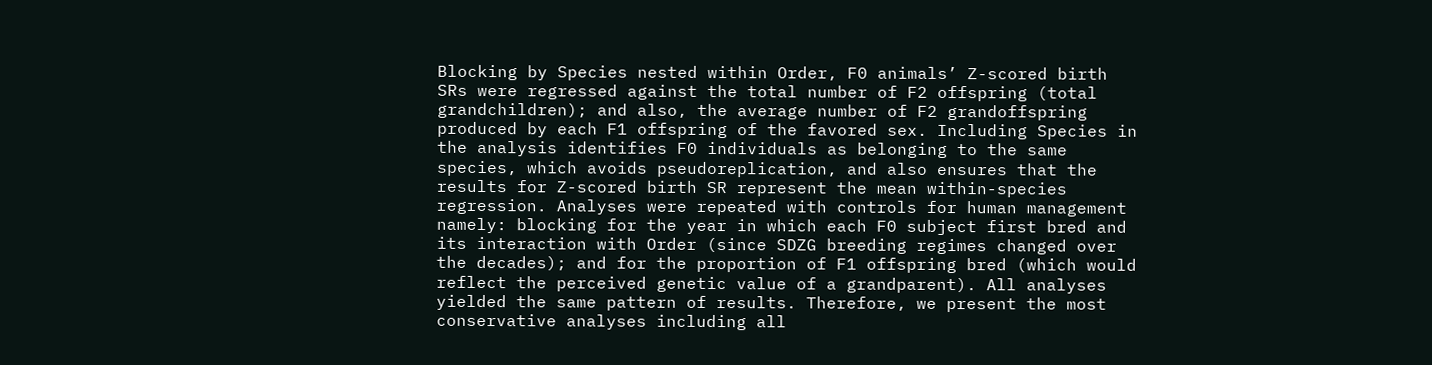Blocking by Species nested within Order, F0 animals’ Z-scored birth SRs were regressed against the total number of F2 offspring (total grandchildren); and also, the average number of F2 grandoffspring produced by each F1 offspring of the favored sex. Including Species in the analysis identifies F0 individuals as belonging to the same species, which avoids pseudoreplication, and also ensures that the results for Z-scored birth SR represent the mean within-species regression. Analyses were repeated with controls for human management namely: blocking for the year in which each F0 subject first bred and its interaction with Order (since SDZG breeding regimes changed over the decades); and for the proportion of F1 offspring bred (which would reflect the perceived genetic value of a grandparent). All analyses yielded the same pattern of results. Therefore, we present the most conservative analyses including all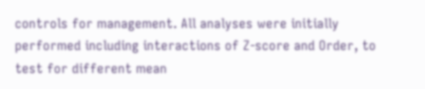controls for management. All analyses were initially performed including interactions of Z-score and Order, to test for different mean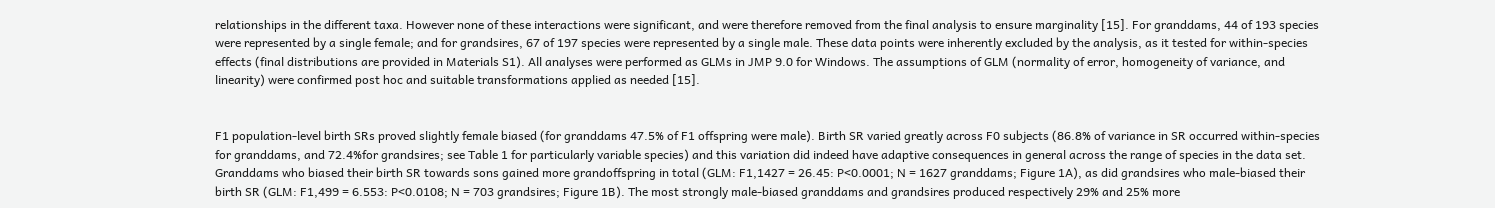relationships in the different taxa. However none of these interactions were significant, and were therefore removed from the final analysis to ensure marginality [15]. For granddams, 44 of 193 species were represented by a single female; and for grandsires, 67 of 197 species were represented by a single male. These data points were inherently excluded by the analysis, as it tested for within-species effects (final distributions are provided in Materials S1). All analyses were performed as GLMs in JMP 9.0 for Windows. The assumptions of GLM (normality of error, homogeneity of variance, and linearity) were confirmed post hoc and suitable transformations applied as needed [15].


F1 population-level birth SRs proved slightly female biased (for granddams 47.5% of F1 offspring were male). Birth SR varied greatly across F0 subjects (86.8% of variance in SR occurred within-species for granddams, and 72.4%for grandsires; see Table 1 for particularly variable species) and this variation did indeed have adaptive consequences in general across the range of species in the data set. Granddams who biased their birth SR towards sons gained more grandoffspring in total (GLM: F1,1427 = 26.45: P<0.0001; N = 1627 granddams; Figure 1A), as did grandsires who male-biased their birth SR (GLM: F1,499 = 6.553: P<0.0108; N = 703 grandsires; Figure 1B). The most strongly male-biased granddams and grandsires produced respectively 29% and 25% more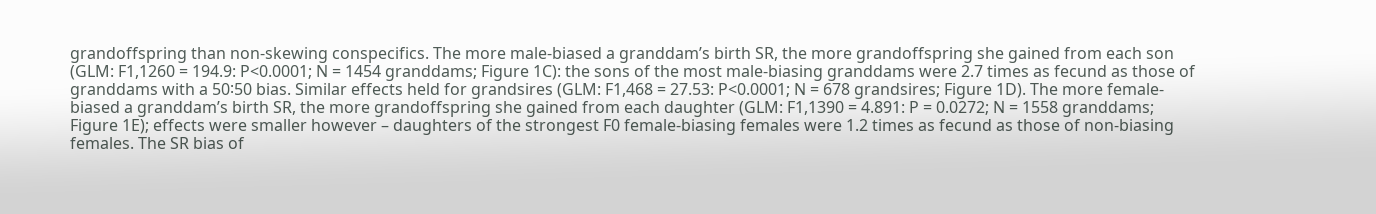grandoffspring than non-skewing conspecifics. The more male-biased a granddam’s birth SR, the more grandoffspring she gained from each son (GLM: F1,1260 = 194.9: P<0.0001; N = 1454 granddams; Figure 1C): the sons of the most male-biasing granddams were 2.7 times as fecund as those of granddams with a 50∶50 bias. Similar effects held for grandsires (GLM: F1,468 = 27.53: P<0.0001; N = 678 grandsires; Figure 1D). The more female-biased a granddam’s birth SR, the more grandoffspring she gained from each daughter (GLM: F1,1390 = 4.891: P = 0.0272; N = 1558 granddams; Figure 1E); effects were smaller however – daughters of the strongest F0 female-biasing females were 1.2 times as fecund as those of non-biasing females. The SR bias of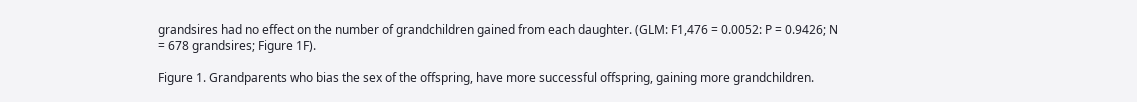grandsires had no effect on the number of grandchildren gained from each daughter. (GLM: F1,476 = 0.0052: P = 0.9426; N = 678 grandsires; Figure 1F).

Figure 1. Grandparents who bias the sex of the offspring, have more successful offspring, gaining more grandchildren.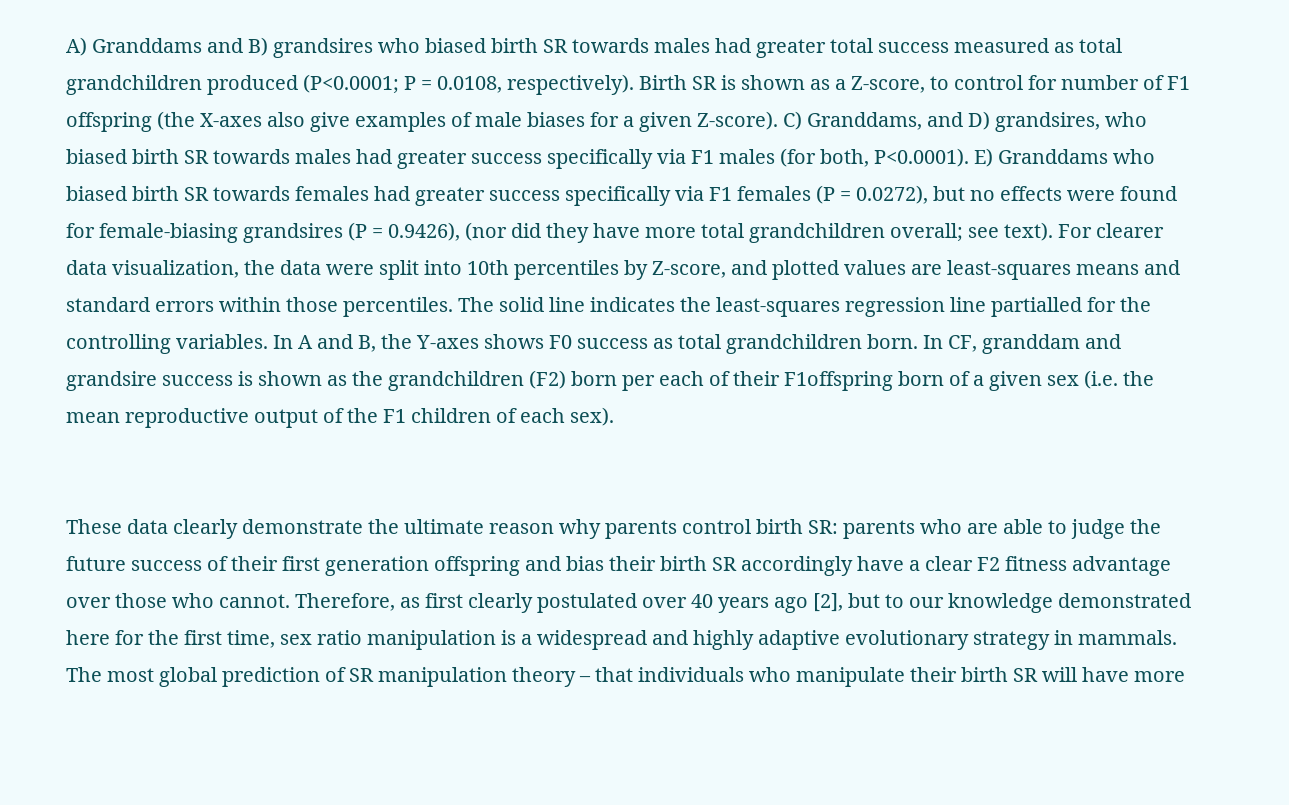A) Granddams and B) grandsires who biased birth SR towards males had greater total success measured as total grandchildren produced (P<0.0001; P = 0.0108, respectively). Birth SR is shown as a Z-score, to control for number of F1 offspring (the X-axes also give examples of male biases for a given Z-score). C) Granddams, and D) grandsires, who biased birth SR towards males had greater success specifically via F1 males (for both, P<0.0001). E) Granddams who biased birth SR towards females had greater success specifically via F1 females (P = 0.0272), but no effects were found for female-biasing grandsires (P = 0.9426), (nor did they have more total grandchildren overall; see text). For clearer data visualization, the data were split into 10th percentiles by Z-score, and plotted values are least-squares means and standard errors within those percentiles. The solid line indicates the least-squares regression line partialled for the controlling variables. In A and B, the Y-axes shows F0 success as total grandchildren born. In CF, granddam and grandsire success is shown as the grandchildren (F2) born per each of their F1offspring born of a given sex (i.e. the mean reproductive output of the F1 children of each sex).


These data clearly demonstrate the ultimate reason why parents control birth SR: parents who are able to judge the future success of their first generation offspring and bias their birth SR accordingly have a clear F2 fitness advantage over those who cannot. Therefore, as first clearly postulated over 40 years ago [2], but to our knowledge demonstrated here for the first time, sex ratio manipulation is a widespread and highly adaptive evolutionary strategy in mammals. The most global prediction of SR manipulation theory – that individuals who manipulate their birth SR will have more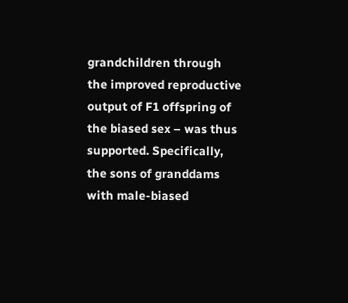grandchildren through the improved reproductive output of F1 offspring of the biased sex – was thus supported. Specifically, the sons of granddams with male-biased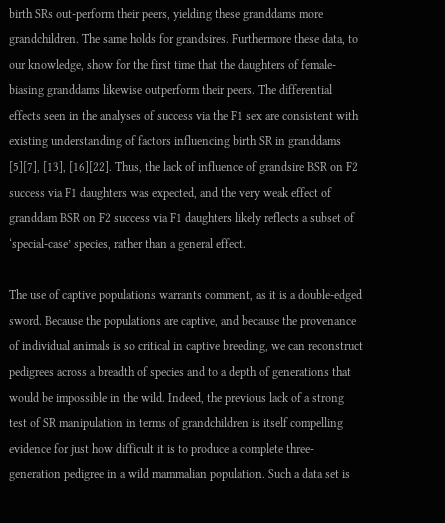birth SRs out-perform their peers, yielding these granddams more grandchildren. The same holds for grandsires. Furthermore these data, to our knowledge, show for the first time that the daughters of female-biasing granddams likewise outperform their peers. The differential effects seen in the analyses of success via the F1 sex are consistent with existing understanding of factors influencing birth SR in granddams [5][7], [13], [16][22]. Thus, the lack of influence of grandsire BSR on F2 success via F1 daughters was expected, and the very weak effect of granddam BSR on F2 success via F1 daughters likely reflects a subset of ‘special-case’ species, rather than a general effect.

The use of captive populations warrants comment, as it is a double-edged sword. Because the populations are captive, and because the provenance of individual animals is so critical in captive breeding, we can reconstruct pedigrees across a breadth of species and to a depth of generations that would be impossible in the wild. Indeed, the previous lack of a strong test of SR manipulation in terms of grandchildren is itself compelling evidence for just how difficult it is to produce a complete three-generation pedigree in a wild mammalian population. Such a data set is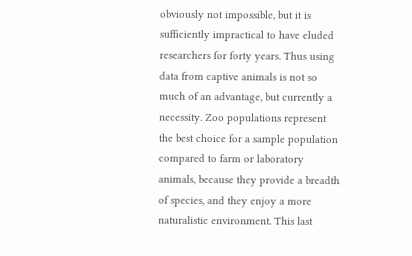obviously not impossible, but it is sufficiently impractical to have eluded researchers for forty years. Thus using data from captive animals is not so much of an advantage, but currently a necessity. Zoo populations represent the best choice for a sample population compared to farm or laboratory animals, because they provide a breadth of species, and they enjoy a more naturalistic environment. This last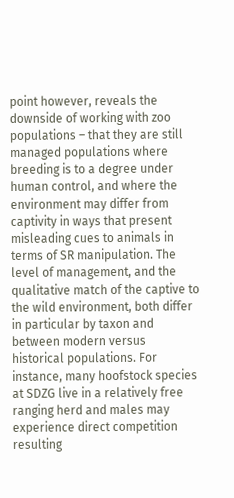point however, reveals the downside of working with zoo populations – that they are still managed populations where breeding is to a degree under human control, and where the environment may differ from captivity in ways that present misleading cues to animals in terms of SR manipulation. The level of management, and the qualitative match of the captive to the wild environment, both differ in particular by taxon and between modern versus historical populations. For instance, many hoofstock species at SDZG live in a relatively free ranging herd and males may experience direct competition resulting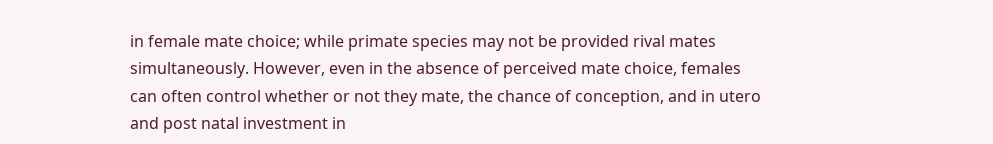in female mate choice; while primate species may not be provided rival mates simultaneously. However, even in the absence of perceived mate choice, females can often control whether or not they mate, the chance of conception, and in utero and post natal investment in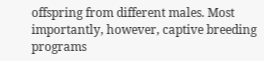offspring from different males. Most importantly, however, captive breeding programs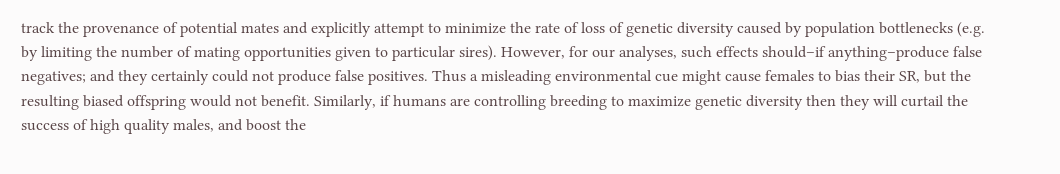track the provenance of potential mates and explicitly attempt to minimize the rate of loss of genetic diversity caused by population bottlenecks (e.g. by limiting the number of mating opportunities given to particular sires). However, for our analyses, such effects should–if anything–produce false negatives; and they certainly could not produce false positives. Thus a misleading environmental cue might cause females to bias their SR, but the resulting biased offspring would not benefit. Similarly, if humans are controlling breeding to maximize genetic diversity then they will curtail the success of high quality males, and boost the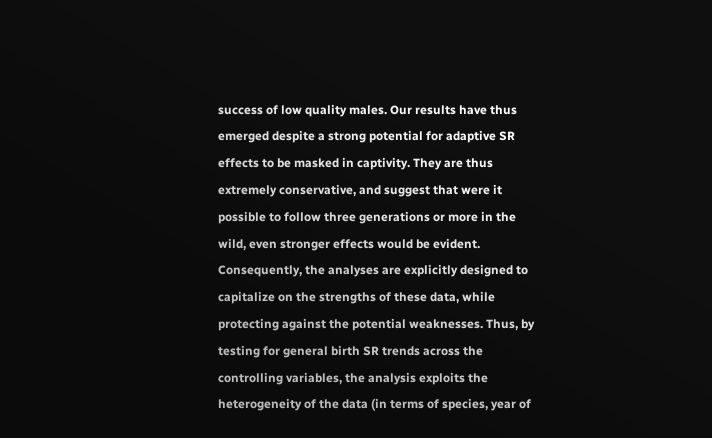success of low quality males. Our results have thus emerged despite a strong potential for adaptive SR effects to be masked in captivity. They are thus extremely conservative, and suggest that were it possible to follow three generations or more in the wild, even stronger effects would be evident. Consequently, the analyses are explicitly designed to capitalize on the strengths of these data, while protecting against the potential weaknesses. Thus, by testing for general birth SR trends across the controlling variables, the analysis exploits the heterogeneity of the data (in terms of species, year of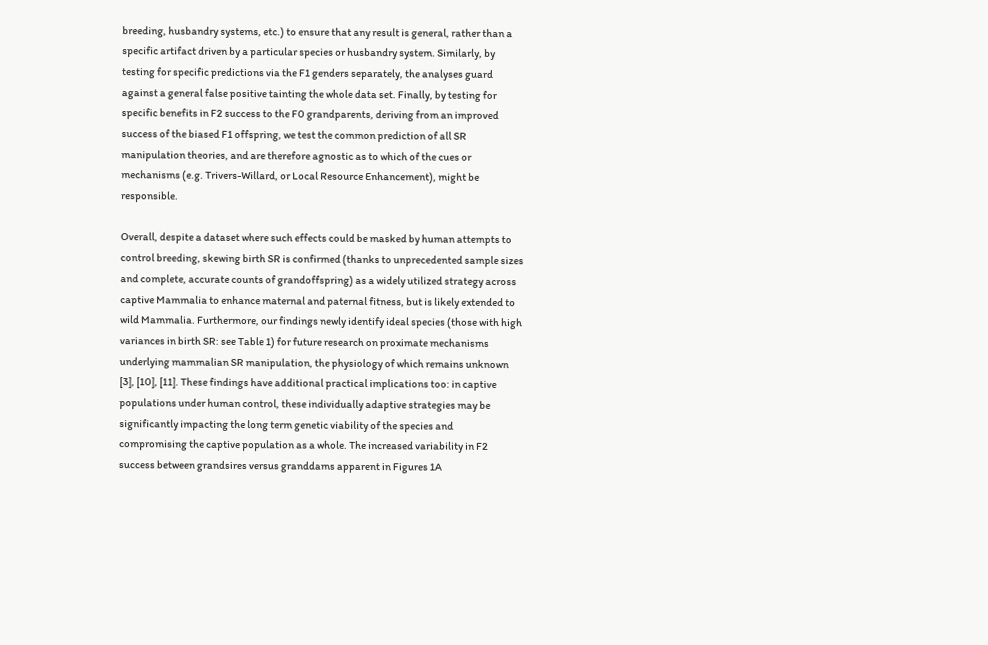breeding, husbandry systems, etc.) to ensure that any result is general, rather than a specific artifact driven by a particular species or husbandry system. Similarly, by testing for specific predictions via the F1 genders separately, the analyses guard against a general false positive tainting the whole data set. Finally, by testing for specific benefits in F2 success to the F0 grandparents, deriving from an improved success of the biased F1 offspring, we test the common prediction of all SR manipulation theories, and are therefore agnostic as to which of the cues or mechanisms (e.g. Trivers-Willard, or Local Resource Enhancement), might be responsible.

Overall, despite a dataset where such effects could be masked by human attempts to control breeding, skewing birth SR is confirmed (thanks to unprecedented sample sizes and complete, accurate counts of grandoffspring) as a widely utilized strategy across captive Mammalia to enhance maternal and paternal fitness, but is likely extended to wild Mammalia. Furthermore, our findings newly identify ideal species (those with high variances in birth SR: see Table 1) for future research on proximate mechanisms underlying mammalian SR manipulation, the physiology of which remains unknown [3], [10], [11]. These findings have additional practical implications too: in captive populations under human control, these individually adaptive strategies may be significantly impacting the long term genetic viability of the species and compromising the captive population as a whole. The increased variability in F2 success between grandsires versus granddams apparent in Figures 1A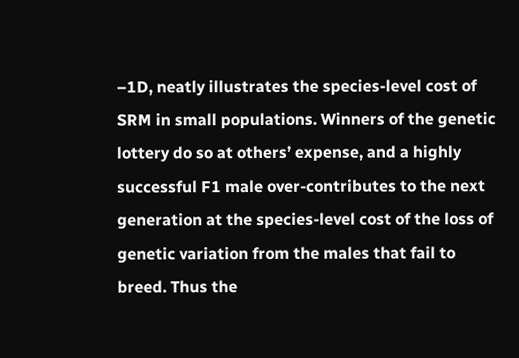–1D, neatly illustrates the species-level cost of SRM in small populations. Winners of the genetic lottery do so at others’ expense, and a highly successful F1 male over-contributes to the next generation at the species-level cost of the loss of genetic variation from the males that fail to breed. Thus the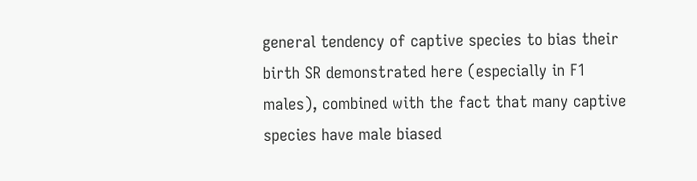general tendency of captive species to bias their birth SR demonstrated here (especially in F1 males), combined with the fact that many captive species have male biased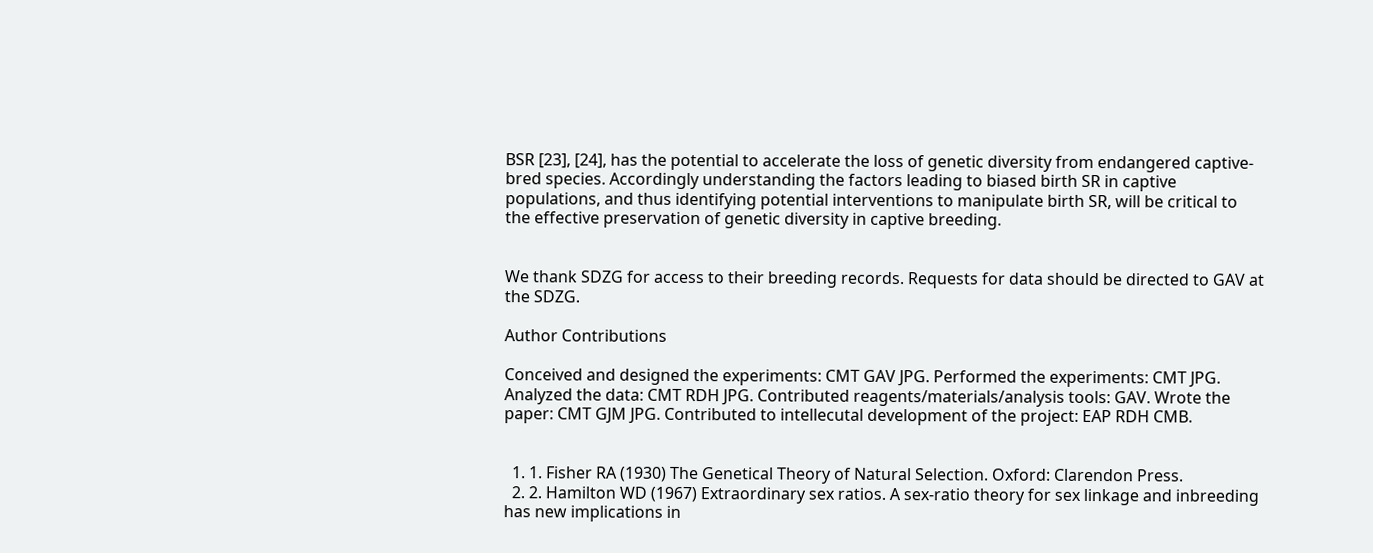BSR [23], [24], has the potential to accelerate the loss of genetic diversity from endangered captive-bred species. Accordingly understanding the factors leading to biased birth SR in captive populations, and thus identifying potential interventions to manipulate birth SR, will be critical to the effective preservation of genetic diversity in captive breeding.


We thank SDZG for access to their breeding records. Requests for data should be directed to GAV at the SDZG.

Author Contributions

Conceived and designed the experiments: CMT GAV JPG. Performed the experiments: CMT JPG. Analyzed the data: CMT RDH JPG. Contributed reagents/materials/analysis tools: GAV. Wrote the paper: CMT GJM JPG. Contributed to intellecutal development of the project: EAP RDH CMB.


  1. 1. Fisher RA (1930) The Genetical Theory of Natural Selection. Oxford: Clarendon Press.
  2. 2. Hamilton WD (1967) Extraordinary sex ratios. A sex-ratio theory for sex linkage and inbreeding has new implications in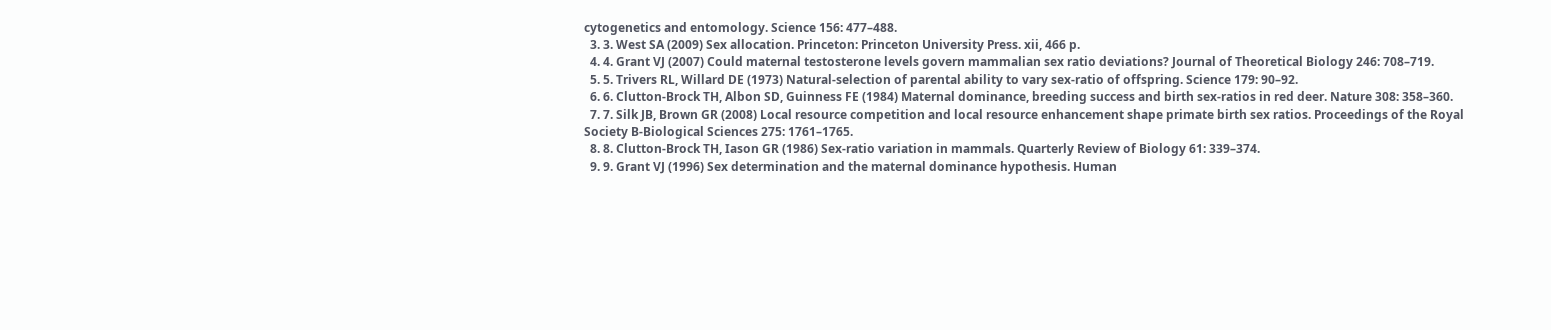cytogenetics and entomology. Science 156: 477–488.
  3. 3. West SA (2009) Sex allocation. Princeton: Princeton University Press. xii, 466 p.
  4. 4. Grant VJ (2007) Could maternal testosterone levels govern mammalian sex ratio deviations? Journal of Theoretical Biology 246: 708–719.
  5. 5. Trivers RL, Willard DE (1973) Natural-selection of parental ability to vary sex-ratio of offspring. Science 179: 90–92.
  6. 6. Clutton-Brock TH, Albon SD, Guinness FE (1984) Maternal dominance, breeding success and birth sex-ratios in red deer. Nature 308: 358–360.
  7. 7. Silk JB, Brown GR (2008) Local resource competition and local resource enhancement shape primate birth sex ratios. Proceedings of the Royal Society B-Biological Sciences 275: 1761–1765.
  8. 8. Clutton-Brock TH, Iason GR (1986) Sex-ratio variation in mammals. Quarterly Review of Biology 61: 339–374.
  9. 9. Grant VJ (1996) Sex determination and the maternal dominance hypothesis. Human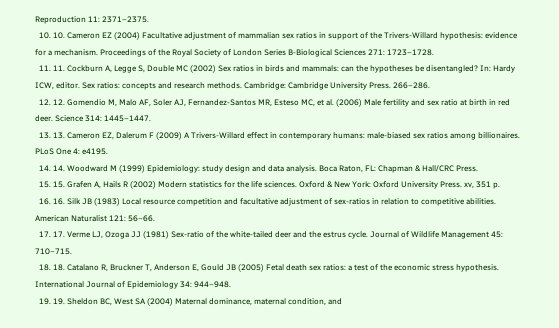Reproduction 11: 2371–2375.
  10. 10. Cameron EZ (2004) Facultative adjustment of mammalian sex ratios in support of the Trivers-Willard hypothesis: evidence for a mechanism. Proceedings of the Royal Society of London Series B-Biological Sciences 271: 1723–1728.
  11. 11. Cockburn A, Legge S, Double MC (2002) Sex ratios in birds and mammals: can the hypotheses be disentangled? In: Hardy ICW, editor. Sex ratios: concepts and research methods. Cambridge: Cambridge University Press. 266–286.
  12. 12. Gomendio M, Malo AF, Soler AJ, Fernandez-Santos MR, Esteso MC, et al. (2006) Male fertility and sex ratio at birth in red deer. Science 314: 1445–1447.
  13. 13. Cameron EZ, Dalerum F (2009) A Trivers-Willard effect in contemporary humans: male-biased sex ratios among billionaires. PLoS One 4: e4195.
  14. 14. Woodward M (1999) Epidemiology: study design and data analysis. Boca Raton, FL: Chapman & Hall/CRC Press.
  15. 15. Grafen A, Hails R (2002) Modern statistics for the life sciences. Oxford & New York: Oxford University Press. xv, 351 p.
  16. 16. Silk JB (1983) Local resource competition and facultative adjustment of sex-ratios in relation to competitive abilities. American Naturalist 121: 56–66.
  17. 17. Verme LJ, Ozoga JJ (1981) Sex-ratio of the white-tailed deer and the estrus cycle. Journal of Wildlife Management 45: 710–715.
  18. 18. Catalano R, Bruckner T, Anderson E, Gould JB (2005) Fetal death sex ratios: a test of the economic stress hypothesis. International Journal of Epidemiology 34: 944–948.
  19. 19. Sheldon BC, West SA (2004) Maternal dominance, maternal condition, and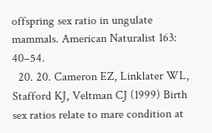offspring sex ratio in ungulate mammals. American Naturalist 163: 40–54.
  20. 20. Cameron EZ, Linklater WL, Stafford KJ, Veltman CJ (1999) Birth sex ratios relate to mare condition at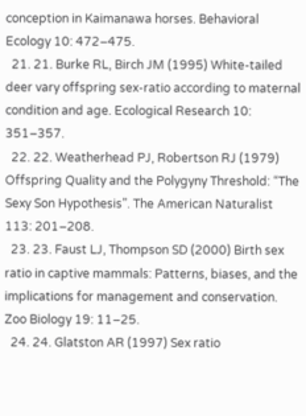conception in Kaimanawa horses. Behavioral Ecology 10: 472–475.
  21. 21. Burke RL, Birch JM (1995) White-tailed deer vary offspring sex-ratio according to maternal condition and age. Ecological Research 10: 351–357.
  22. 22. Weatherhead PJ, Robertson RJ (1979) Offspring Quality and the Polygyny Threshold: “The Sexy Son Hypothesis”. The American Naturalist 113: 201–208.
  23. 23. Faust LJ, Thompson SD (2000) Birth sex ratio in captive mammals: Patterns, biases, and the implications for management and conservation. Zoo Biology 19: 11–25.
  24. 24. Glatston AR (1997) Sex ratio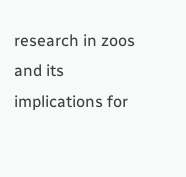research in zoos and its implications for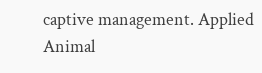captive management. Applied Animal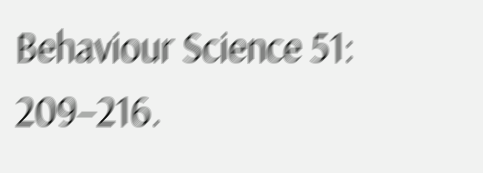Behaviour Science 51: 209–216.